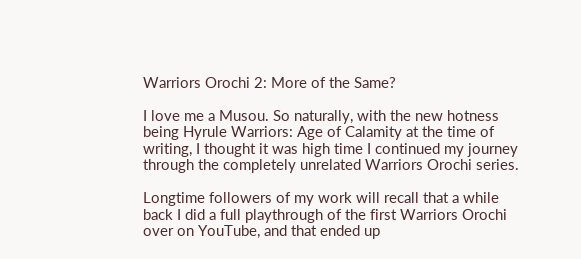Warriors Orochi 2: More of the Same?

I love me a Musou. So naturally, with the new hotness being Hyrule Warriors: Age of Calamity at the time of writing, I thought it was high time I continued my journey through the completely unrelated Warriors Orochi series.

Longtime followers of my work will recall that a while back I did a full playthrough of the first Warriors Orochi over on YouTube, and that ended up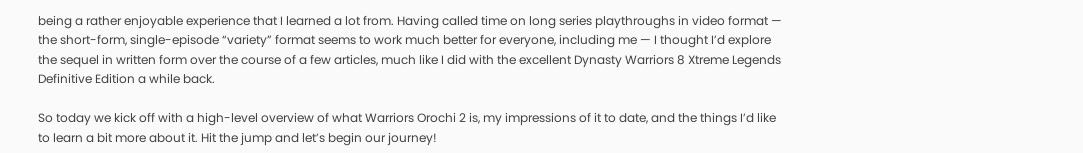being a rather enjoyable experience that I learned a lot from. Having called time on long series playthroughs in video format — the short-form, single-episode “variety” format seems to work much better for everyone, including me — I thought I’d explore the sequel in written form over the course of a few articles, much like I did with the excellent Dynasty Warriors 8 Xtreme Legends Definitive Edition a while back.

So today we kick off with a high-level overview of what Warriors Orochi 2 is, my impressions of it to date, and the things I’d like to learn a bit more about it. Hit the jump and let’s begin our journey!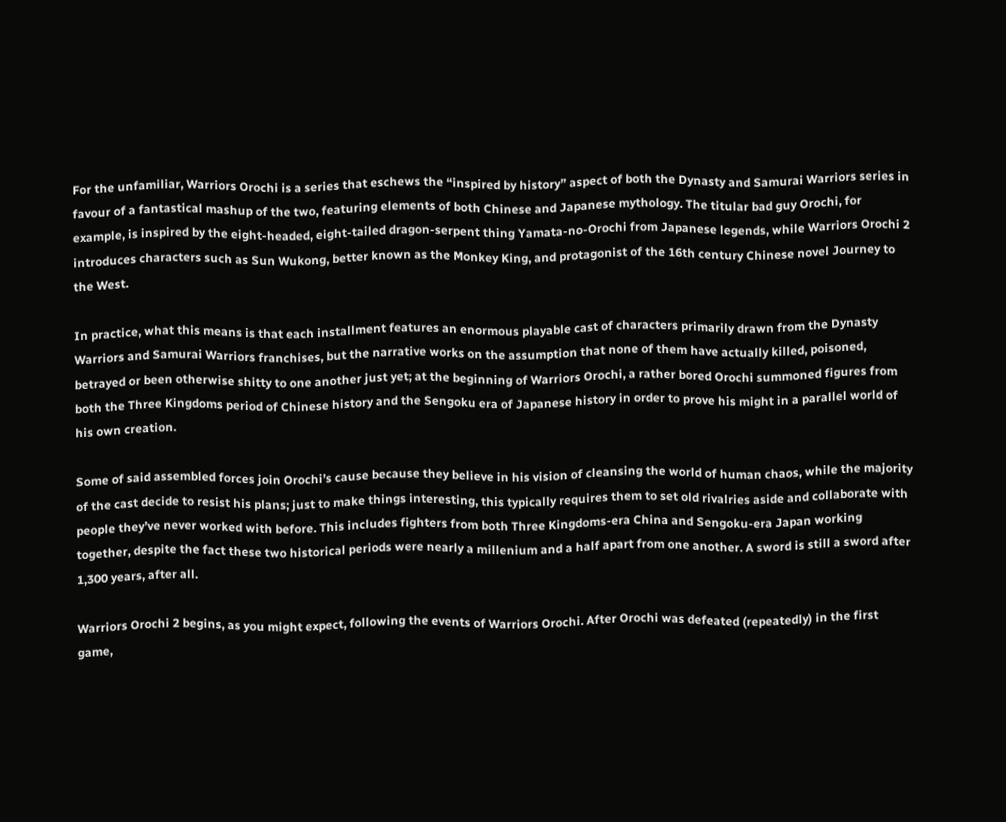For the unfamiliar, Warriors Orochi is a series that eschews the “inspired by history” aspect of both the Dynasty and Samurai Warriors series in favour of a fantastical mashup of the two, featuring elements of both Chinese and Japanese mythology. The titular bad guy Orochi, for example, is inspired by the eight-headed, eight-tailed dragon-serpent thing Yamata-no-Orochi from Japanese legends, while Warriors Orochi 2 introduces characters such as Sun Wukong, better known as the Monkey King, and protagonist of the 16th century Chinese novel Journey to the West.

In practice, what this means is that each installment features an enormous playable cast of characters primarily drawn from the Dynasty Warriors and Samurai Warriors franchises, but the narrative works on the assumption that none of them have actually killed, poisoned, betrayed or been otherwise shitty to one another just yet; at the beginning of Warriors Orochi, a rather bored Orochi summoned figures from both the Three Kingdoms period of Chinese history and the Sengoku era of Japanese history in order to prove his might in a parallel world of his own creation.

Some of said assembled forces join Orochi’s cause because they believe in his vision of cleansing the world of human chaos, while the majority of the cast decide to resist his plans; just to make things interesting, this typically requires them to set old rivalries aside and collaborate with people they’ve never worked with before. This includes fighters from both Three Kingdoms-era China and Sengoku-era Japan working together, despite the fact these two historical periods were nearly a millenium and a half apart from one another. A sword is still a sword after 1,300 years, after all.

Warriors Orochi 2 begins, as you might expect, following the events of Warriors Orochi. After Orochi was defeated (repeatedly) in the first game,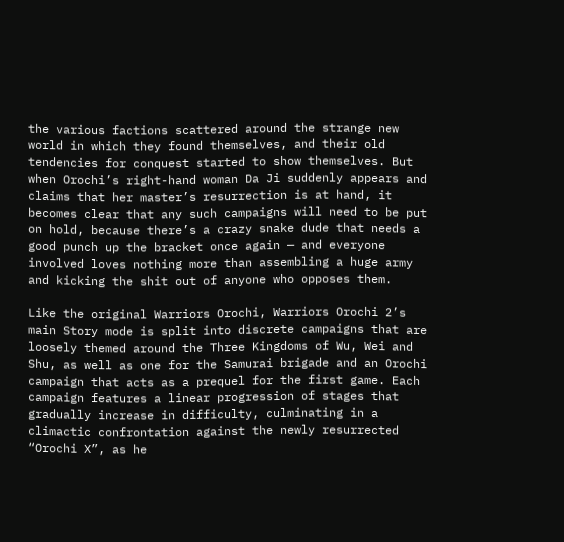the various factions scattered around the strange new world in which they found themselves, and their old tendencies for conquest started to show themselves. But when Orochi’s right-hand woman Da Ji suddenly appears and claims that her master’s resurrection is at hand, it becomes clear that any such campaigns will need to be put on hold, because there’s a crazy snake dude that needs a good punch up the bracket once again — and everyone involved loves nothing more than assembling a huge army and kicking the shit out of anyone who opposes them.

Like the original Warriors Orochi, Warriors Orochi 2’s main Story mode is split into discrete campaigns that are loosely themed around the Three Kingdoms of Wu, Wei and Shu, as well as one for the Samurai brigade and an Orochi campaign that acts as a prequel for the first game. Each campaign features a linear progression of stages that gradually increase in difficulty, culminating in a climactic confrontation against the newly resurrected “Orochi X”, as he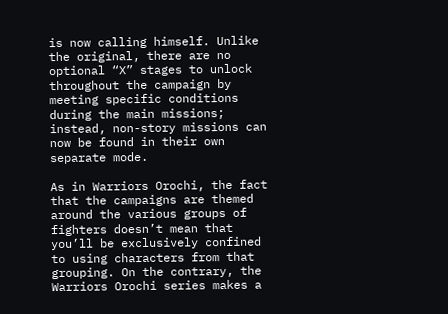is now calling himself. Unlike the original, there are no optional “X” stages to unlock throughout the campaign by meeting specific conditions during the main missions; instead, non-story missions can now be found in their own separate mode.

As in Warriors Orochi, the fact that the campaigns are themed around the various groups of fighters doesn’t mean that you’ll be exclusively confined to using characters from that grouping. On the contrary, the Warriors Orochi series makes a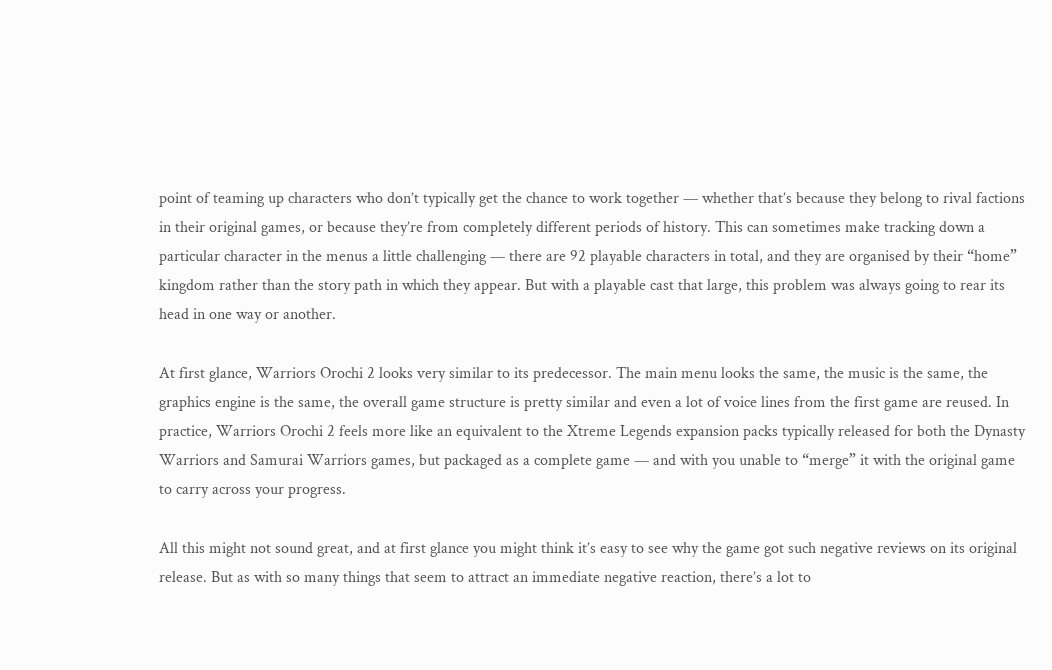point of teaming up characters who don’t typically get the chance to work together — whether that’s because they belong to rival factions in their original games, or because they’re from completely different periods of history. This can sometimes make tracking down a particular character in the menus a little challenging — there are 92 playable characters in total, and they are organised by their “home” kingdom rather than the story path in which they appear. But with a playable cast that large, this problem was always going to rear its head in one way or another.

At first glance, Warriors Orochi 2 looks very similar to its predecessor. The main menu looks the same, the music is the same, the graphics engine is the same, the overall game structure is pretty similar and even a lot of voice lines from the first game are reused. In practice, Warriors Orochi 2 feels more like an equivalent to the Xtreme Legends expansion packs typically released for both the Dynasty Warriors and Samurai Warriors games, but packaged as a complete game — and with you unable to “merge” it with the original game to carry across your progress.

All this might not sound great, and at first glance you might think it’s easy to see why the game got such negative reviews on its original release. But as with so many things that seem to attract an immediate negative reaction, there’s a lot to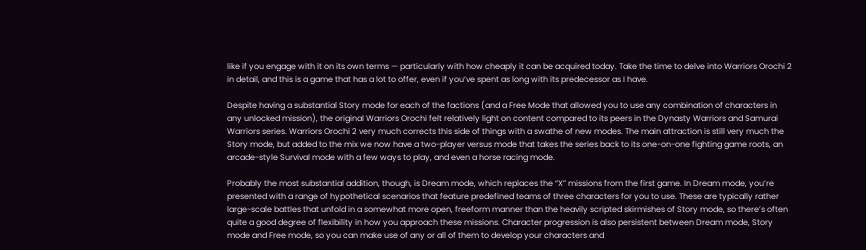like if you engage with it on its own terms — particularly with how cheaply it can be acquired today. Take the time to delve into Warriors Orochi 2 in detail, and this is a game that has a lot to offer, even if you’ve spent as long with its predecessor as I have.

Despite having a substantial Story mode for each of the factions (and a Free Mode that allowed you to use any combination of characters in any unlocked mission), the original Warriors Orochi felt relatively light on content compared to its peers in the Dynasty Warriors and Samurai Warriors series. Warriors Orochi 2 very much corrects this side of things with a swathe of new modes. The main attraction is still very much the Story mode, but added to the mix we now have a two-player versus mode that takes the series back to its one-on-one fighting game roots, an arcade-style Survival mode with a few ways to play, and even a horse racing mode.

Probably the most substantial addition, though, is Dream mode, which replaces the “X” missions from the first game. In Dream mode, you’re presented with a range of hypothetical scenarios that feature predefined teams of three characters for you to use. These are typically rather large-scale battles that unfold in a somewhat more open, freeform manner than the heavily scripted skirmishes of Story mode, so there’s often quite a good degree of flexibility in how you approach these missions. Character progression is also persistent between Dream mode, Story mode and Free mode, so you can make use of any or all of them to develop your characters and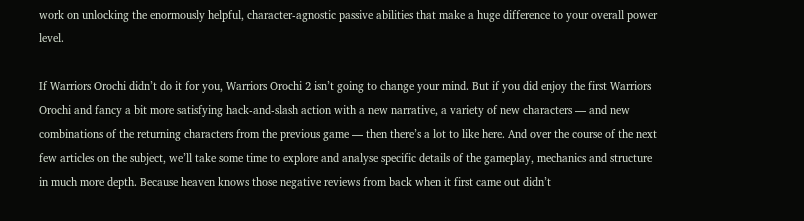work on unlocking the enormously helpful, character-agnostic passive abilities that make a huge difference to your overall power level.

If Warriors Orochi didn’t do it for you, Warriors Orochi 2 isn’t going to change your mind. But if you did enjoy the first Warriors Orochi and fancy a bit more satisfying hack-and-slash action with a new narrative, a variety of new characters — and new combinations of the returning characters from the previous game — then there’s a lot to like here. And over the course of the next few articles on the subject, we’ll take some time to explore and analyse specific details of the gameplay, mechanics and structure in much more depth. Because heaven knows those negative reviews from back when it first came out didn’t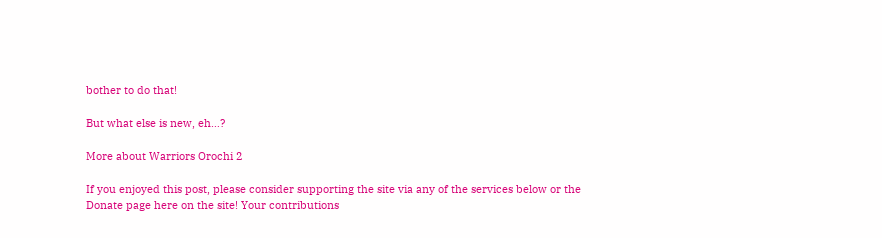bother to do that!

But what else is new, eh…?

More about Warriors Orochi 2

If you enjoyed this post, please consider supporting the site via any of the services below or the Donate page here on the site! Your contributions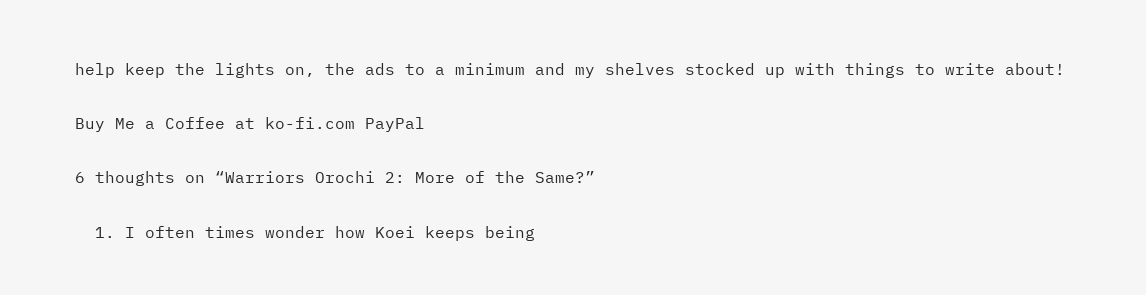help keep the lights on, the ads to a minimum and my shelves stocked up with things to write about!

Buy Me a Coffee at ko-fi.com PayPal

6 thoughts on “Warriors Orochi 2: More of the Same?”

  1. I often times wonder how Koei keeps being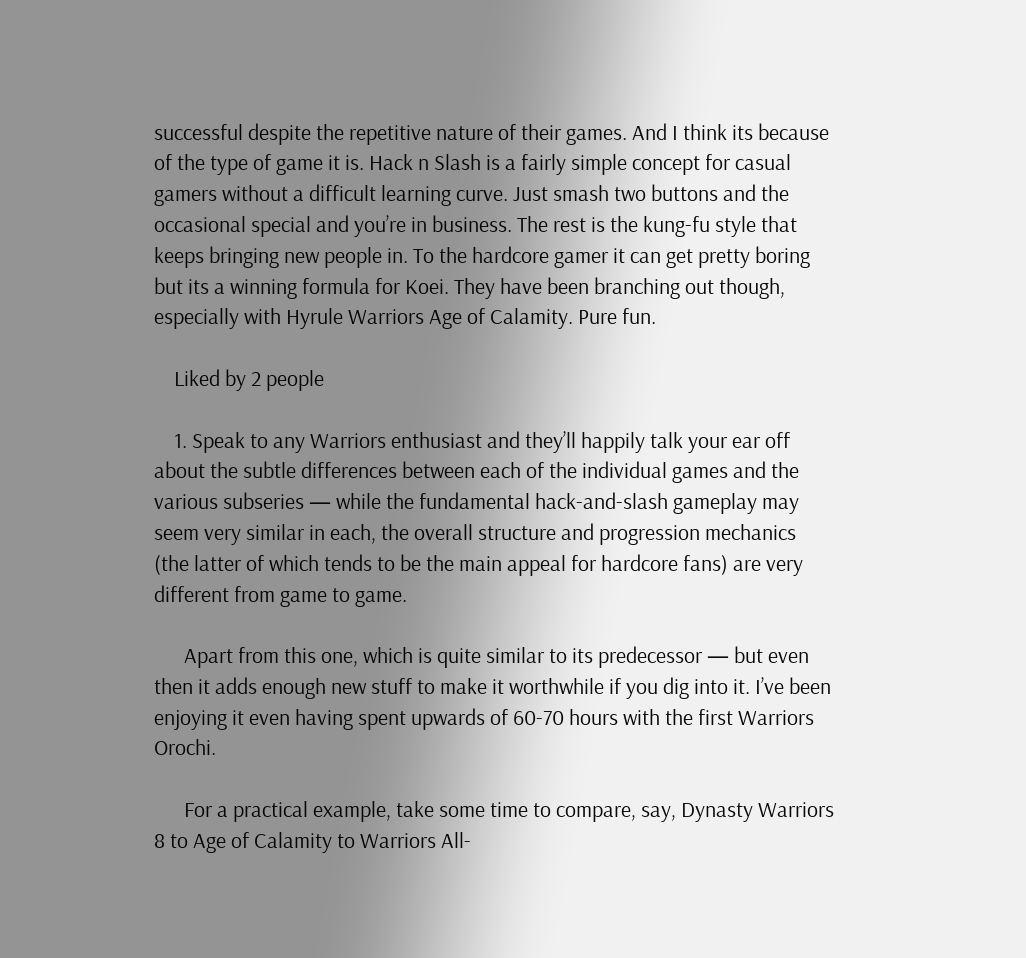successful despite the repetitive nature of their games. And I think its because of the type of game it is. Hack n Slash is a fairly simple concept for casual gamers without a difficult learning curve. Just smash two buttons and the occasional special and you’re in business. The rest is the kung-fu style that keeps bringing new people in. To the hardcore gamer it can get pretty boring but its a winning formula for Koei. They have been branching out though, especially with Hyrule Warriors Age of Calamity. Pure fun.

    Liked by 2 people

    1. Speak to any Warriors enthusiast and they’ll happily talk your ear off about the subtle differences between each of the individual games and the various subseries — while the fundamental hack-and-slash gameplay may seem very similar in each, the overall structure and progression mechanics (the latter of which tends to be the main appeal for hardcore fans) are very different from game to game.

      Apart from this one, which is quite similar to its predecessor — but even then it adds enough new stuff to make it worthwhile if you dig into it. I’ve been enjoying it even having spent upwards of 60-70 hours with the first Warriors Orochi.

      For a practical example, take some time to compare, say, Dynasty Warriors 8 to Age of Calamity to Warriors All-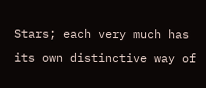Stars; each very much has its own distinctive way of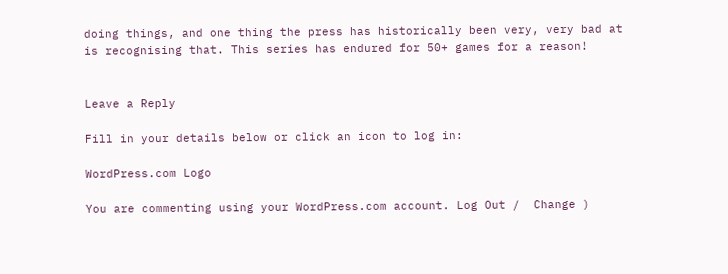doing things, and one thing the press has historically been very, very bad at is recognising that. This series has endured for 50+ games for a reason!


Leave a Reply

Fill in your details below or click an icon to log in:

WordPress.com Logo

You are commenting using your WordPress.com account. Log Out /  Change )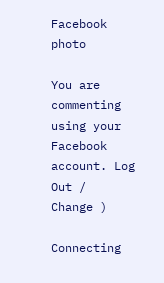Facebook photo

You are commenting using your Facebook account. Log Out /  Change )

Connecting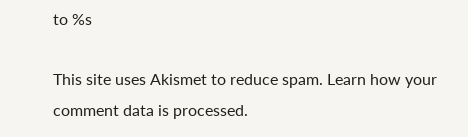to %s

This site uses Akismet to reduce spam. Learn how your comment data is processed.